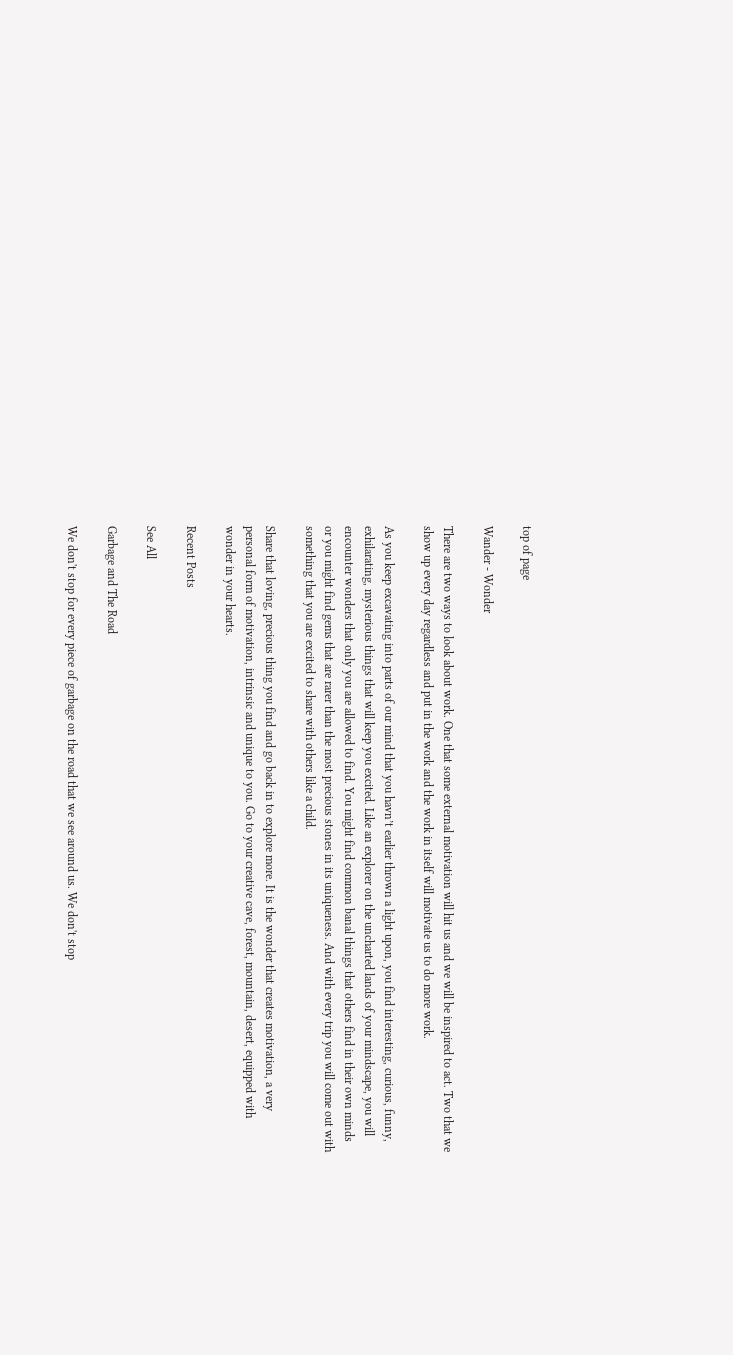top of page

Wander - Wonder

There are two ways to look about work. One that some external motivation will hit us and we will be inspired to act. Two that we show up every day regardless and put in the work and the work in itself will motivate us to do more work.

As you keep excavating into parts of our mind that you havn’t earlier thrown a light upon, you find interesting, curious, funny, exhilarating, mysterious things that will keep you excited. Like an explorer on the uncharted lands of your mindscape, you will encounter wonders that only you are allowed to find. You might find common banal things that others find in their own minds or you might find gems that are rarer than the most precious stones in its uniqueness. And with every trip you will come out with something that you are excited to share with others like a child.

Share that loving, precious thing you find and go back in to explore more. It is the wonder that creates motivation, a very personal form of motivation, intrinsic and unique to you. Go to your creative cave, forest, mountain, desert, equipped with wonder in your hearts.

Recent Posts

See All

Garbage and The Road

We don't stop for every piece of garbage on the road that we see around us. We don't stop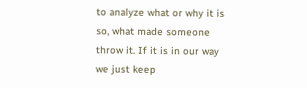to analyze what or why it is so, what made someone throw it. If it is in our way we just keep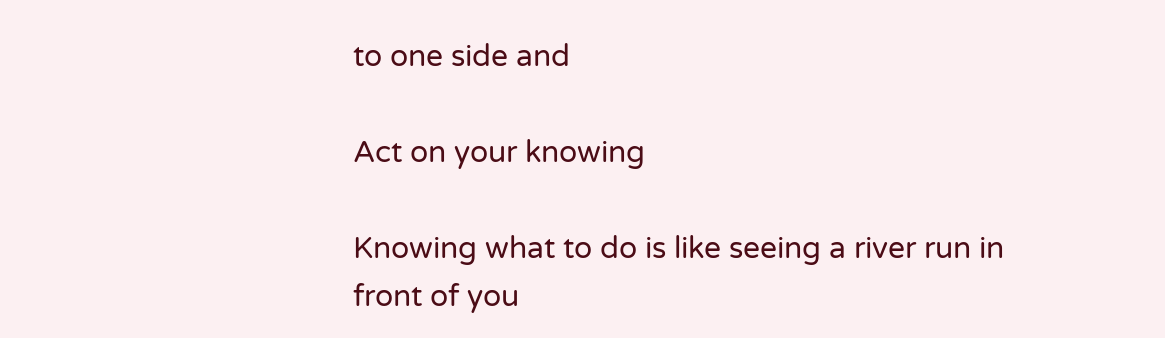to one side and

Act on your knowing

Knowing what to do is like seeing a river run in front of you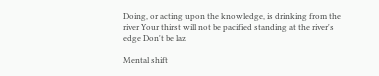Doing, or acting upon the knowledge, is drinking from the river Your thirst will not be pacified standing at the river's edge Don't be laz

Mental shift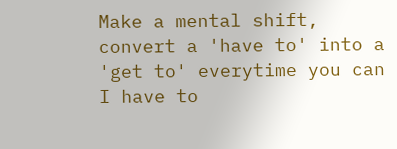Make a mental shift, convert a 'have to' into a 'get to' everytime you can I have to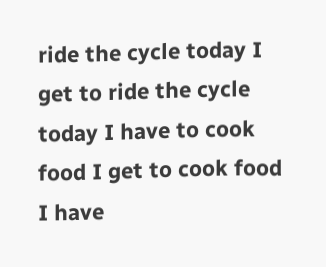ride the cycle today I get to ride the cycle today I have to cook food I get to cook food I have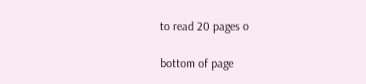to read 20 pages o

bottom of page